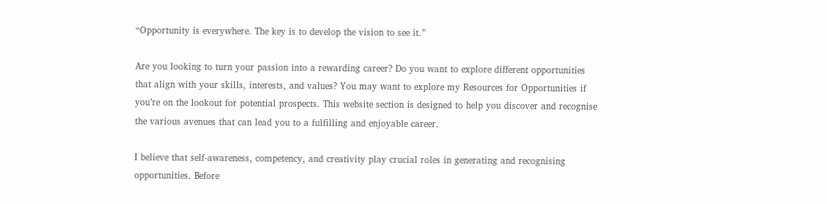“Opportunity is everywhere. The key is to develop the vision to see it.”

Are you looking to turn your passion into a rewarding career? Do you want to explore different opportunities that align with your skills, interests, and values? You may want to explore my Resources for Opportunities if you’re on the lookout for potential prospects. This website section is designed to help you discover and recognise the various avenues that can lead you to a fulfilling and enjoyable career.

I believe that self-awareness, competency, and creativity play crucial roles in generating and recognising opportunities. Before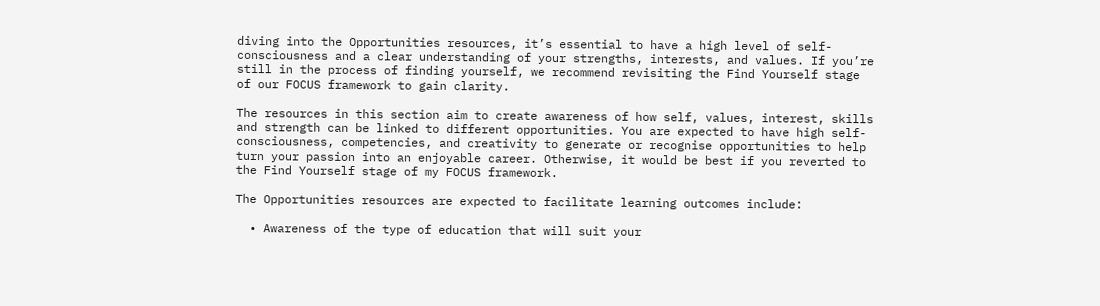diving into the Opportunities resources, it’s essential to have a high level of self-consciousness and a clear understanding of your strengths, interests, and values. If you’re still in the process of finding yourself, we recommend revisiting the Find Yourself stage of our FOCUS framework to gain clarity.

The resources in this section aim to create awareness of how self, values, interest, skills and strength can be linked to different opportunities. You are expected to have high self-consciousness, competencies, and creativity to generate or recognise opportunities to help turn your passion into an enjoyable career. Otherwise, it would be best if you reverted to the Find Yourself stage of my FOCUS framework.

The Opportunities resources are expected to facilitate learning outcomes include:

  • Awareness of the type of education that will suit your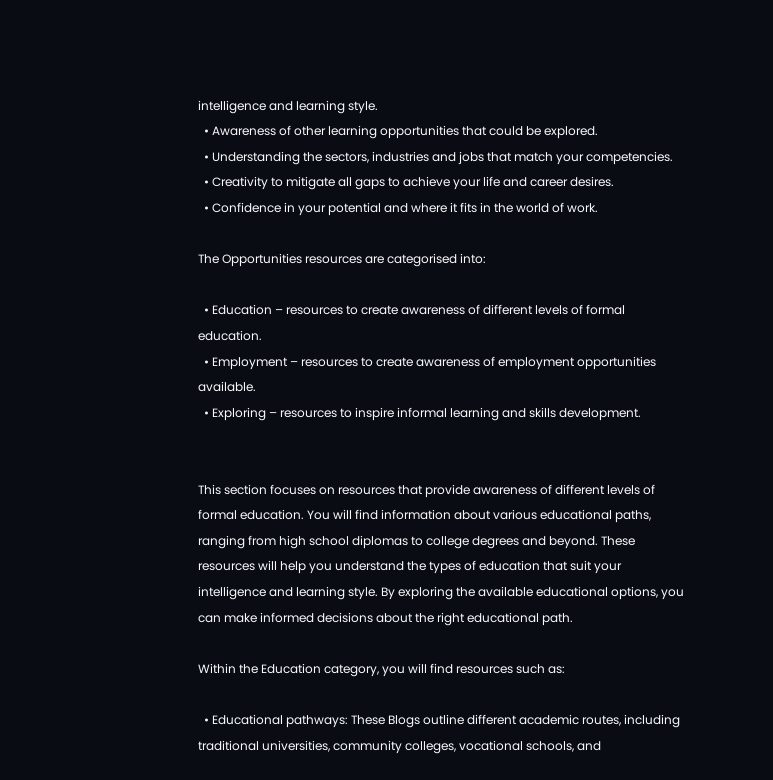intelligence and learning style.
  • Awareness of other learning opportunities that could be explored.
  • Understanding the sectors, industries and jobs that match your competencies.
  • Creativity to mitigate all gaps to achieve your life and career desires.
  • Confidence in your potential and where it fits in the world of work.

The Opportunities resources are categorised into:

  • Education – resources to create awareness of different levels of formal education.
  • Employment – resources to create awareness of employment opportunities available.
  • Exploring – resources to inspire informal learning and skills development.


This section focuses on resources that provide awareness of different levels of formal education. You will find information about various educational paths, ranging from high school diplomas to college degrees and beyond. These resources will help you understand the types of education that suit your intelligence and learning style. By exploring the available educational options, you can make informed decisions about the right educational path.

Within the Education category, you will find resources such as:

  • Educational pathways: These Blogs outline different academic routes, including traditional universities, community colleges, vocational schools, and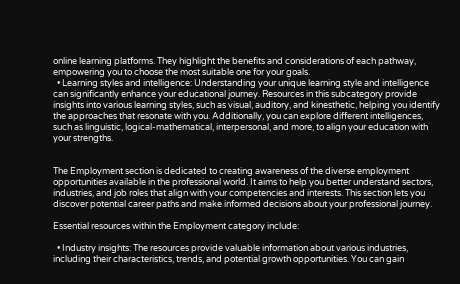online learning platforms. They highlight the benefits and considerations of each pathway, empowering you to choose the most suitable one for your goals.
  • Learning styles and intelligence: Understanding your unique learning style and intelligence can significantly enhance your educational journey. Resources in this subcategory provide insights into various learning styles, such as visual, auditory, and kinesthetic, helping you identify the approaches that resonate with you. Additionally, you can explore different intelligences, such as linguistic, logical-mathematical, interpersonal, and more, to align your education with your strengths.


The Employment section is dedicated to creating awareness of the diverse employment opportunities available in the professional world. It aims to help you better understand sectors, industries, and job roles that align with your competencies and interests. This section lets you discover potential career paths and make informed decisions about your professional journey.

Essential resources within the Employment category include:

  • Industry insights: The resources provide valuable information about various industries, including their characteristics, trends, and potential growth opportunities. You can gain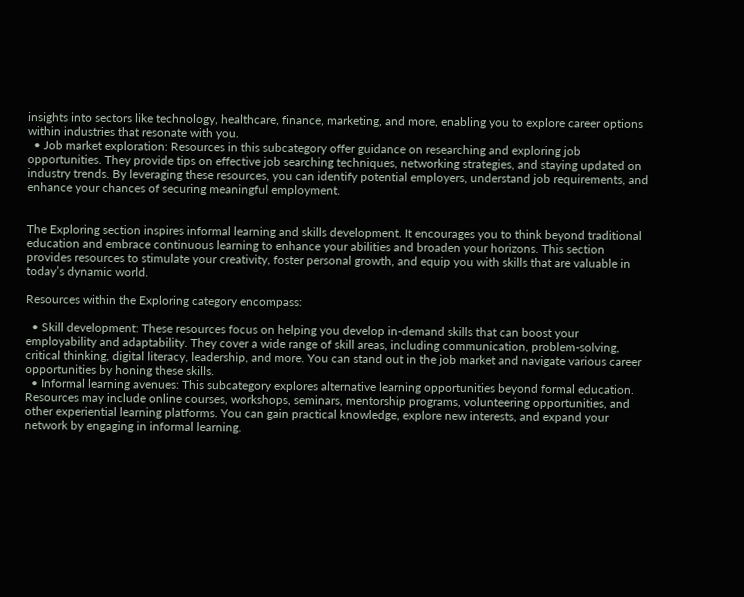insights into sectors like technology, healthcare, finance, marketing, and more, enabling you to explore career options within industries that resonate with you.
  • Job market exploration: Resources in this subcategory offer guidance on researching and exploring job opportunities. They provide tips on effective job searching techniques, networking strategies, and staying updated on industry trends. By leveraging these resources, you can identify potential employers, understand job requirements, and enhance your chances of securing meaningful employment.


The Exploring section inspires informal learning and skills development. It encourages you to think beyond traditional education and embrace continuous learning to enhance your abilities and broaden your horizons. This section provides resources to stimulate your creativity, foster personal growth, and equip you with skills that are valuable in today’s dynamic world.

Resources within the Exploring category encompass:

  • Skill development: These resources focus on helping you develop in-demand skills that can boost your employability and adaptability. They cover a wide range of skill areas, including communication, problem-solving, critical thinking, digital literacy, leadership, and more. You can stand out in the job market and navigate various career opportunities by honing these skills.
  • Informal learning avenues: This subcategory explores alternative learning opportunities beyond formal education. Resources may include online courses, workshops, seminars, mentorship programs, volunteering opportunities, and other experiential learning platforms. You can gain practical knowledge, explore new interests, and expand your network by engaging in informal learning.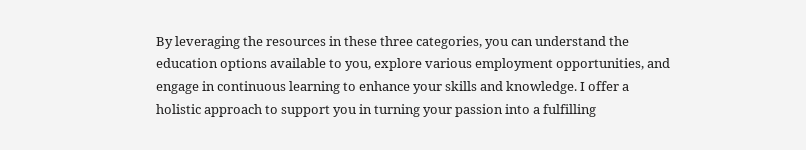By leveraging the resources in these three categories, you can understand the education options available to you, explore various employment opportunities, and engage in continuous learning to enhance your skills and knowledge. I offer a holistic approach to support you in turning your passion into a fulfilling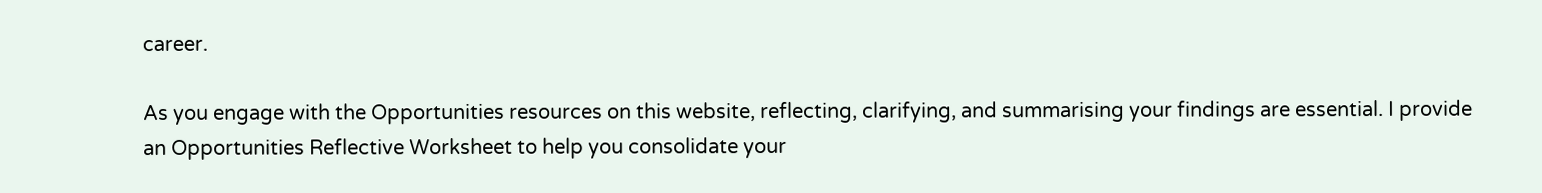career.

As you engage with the Opportunities resources on this website, reflecting, clarifying, and summarising your findings are essential. I provide an Opportunities Reflective Worksheet to help you consolidate your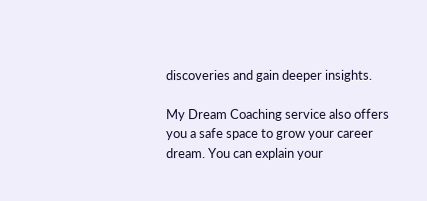discoveries and gain deeper insights.

My Dream Coaching service also offers you a safe space to grow your career dream. You can explain your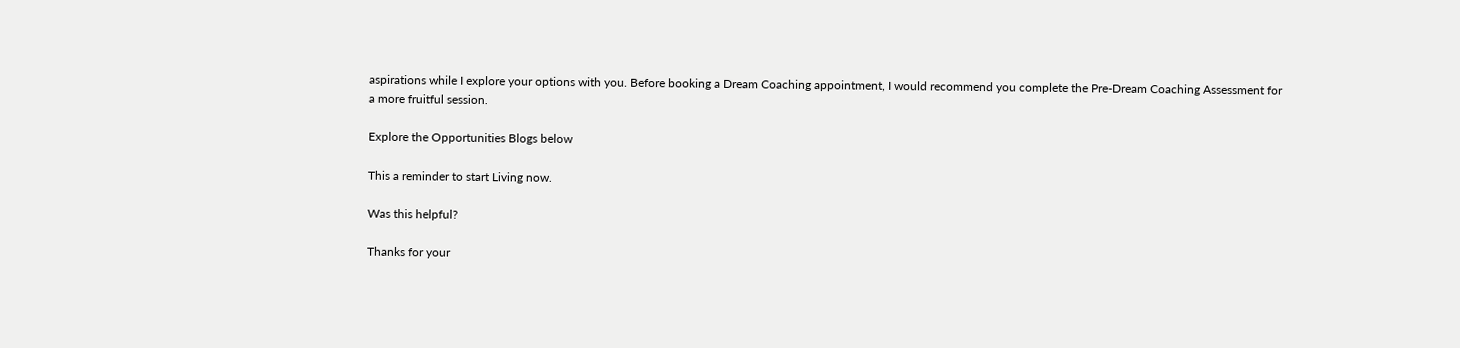aspirations while I explore your options with you. Before booking a Dream Coaching appointment, I would recommend you complete the Pre-Dream Coaching Assessment for a more fruitful session.

Explore the Opportunities Blogs below

This a reminder to start Living now.

Was this helpful?

Thanks for your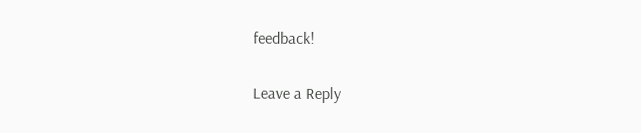feedback!

Leave a Reply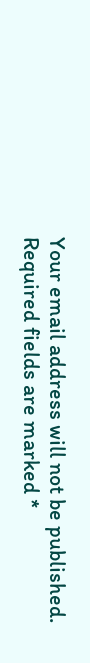Your email address will not be published. Required fields are marked *